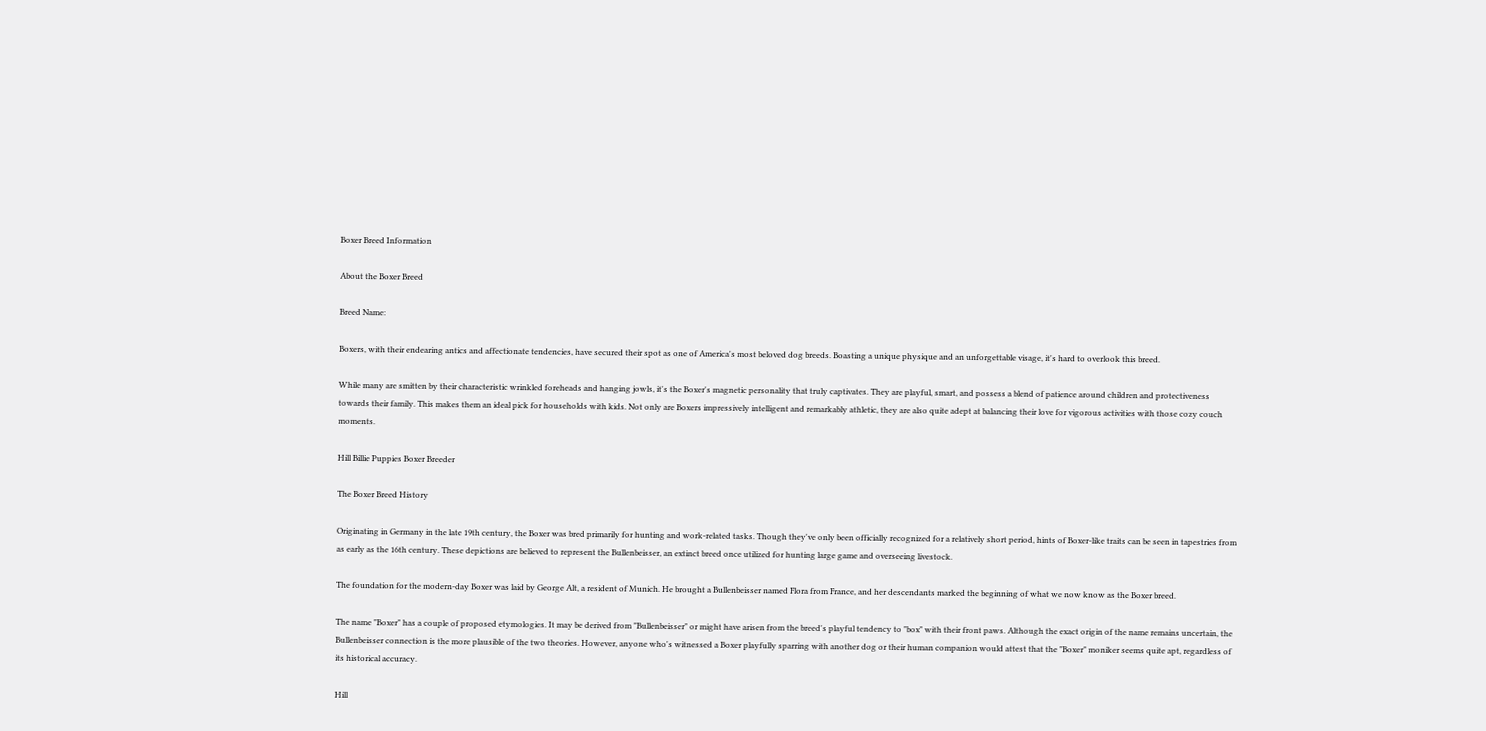Boxer Breed Information

About the Boxer Breed

Breed Name:

Boxers, with their endearing antics and affectionate tendencies, have secured their spot as one of America's most beloved dog breeds. Boasting a unique physique and an unforgettable visage, it's hard to overlook this breed.

While many are smitten by their characteristic wrinkled foreheads and hanging jowls, it's the Boxer's magnetic personality that truly captivates. They are playful, smart, and possess a blend of patience around children and protectiveness towards their family. This makes them an ideal pick for households with kids. Not only are Boxers impressively intelligent and remarkably athletic, they are also quite adept at balancing their love for vigorous activities with those cozy couch moments.

Hill Billie Puppies Boxer Breeder

The Boxer Breed History

Originating in Germany in the late 19th century, the Boxer was bred primarily for hunting and work-related tasks. Though they've only been officially recognized for a relatively short period, hints of Boxer-like traits can be seen in tapestries from as early as the 16th century. These depictions are believed to represent the Bullenbeisser, an extinct breed once utilized for hunting large game and overseeing livestock.

The foundation for the modern-day Boxer was laid by George Alt, a resident of Munich. He brought a Bullenbeisser named Flora from France, and her descendants marked the beginning of what we now know as the Boxer breed.

The name "Boxer" has a couple of proposed etymologies. It may be derived from "Bullenbeisser" or might have arisen from the breed's playful tendency to "box" with their front paws. Although the exact origin of the name remains uncertain, the Bullenbeisser connection is the more plausible of the two theories. However, anyone who's witnessed a Boxer playfully sparring with another dog or their human companion would attest that the "Boxer" moniker seems quite apt, regardless of its historical accuracy.

Hill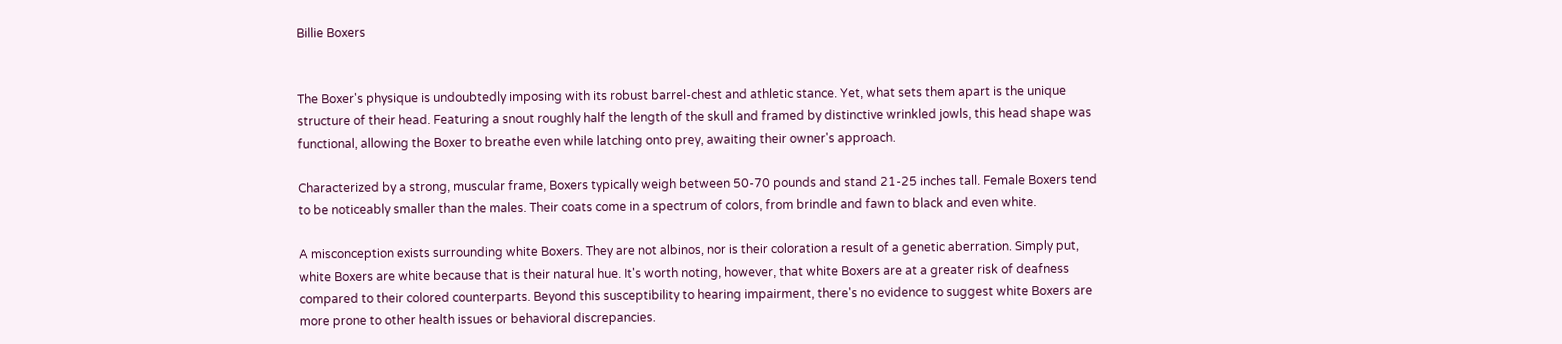Billie Boxers


The Boxer's physique is undoubtedly imposing with its robust barrel-chest and athletic stance. Yet, what sets them apart is the unique structure of their head. Featuring a snout roughly half the length of the skull and framed by distinctive wrinkled jowls, this head shape was functional, allowing the Boxer to breathe even while latching onto prey, awaiting their owner's approach.

Characterized by a strong, muscular frame, Boxers typically weigh between 50-70 pounds and stand 21-25 inches tall. Female Boxers tend to be noticeably smaller than the males. Their coats come in a spectrum of colors, from brindle and fawn to black and even white.

A misconception exists surrounding white Boxers. They are not albinos, nor is their coloration a result of a genetic aberration. Simply put, white Boxers are white because that is their natural hue. It's worth noting, however, that white Boxers are at a greater risk of deafness compared to their colored counterparts. Beyond this susceptibility to hearing impairment, there's no evidence to suggest white Boxers are more prone to other health issues or behavioral discrepancies.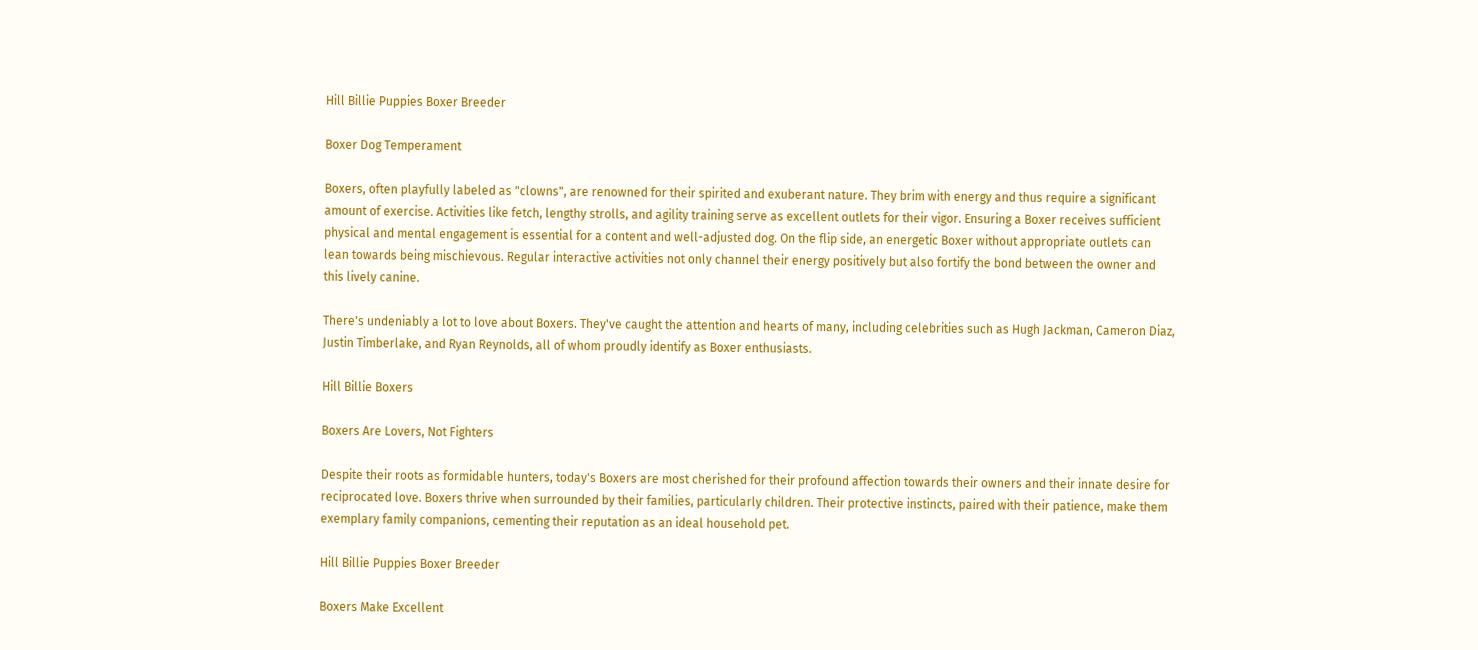Hill Billie Puppies Boxer Breeder

Boxer Dog Temperament

Boxers, often playfully labeled as "clowns", are renowned for their spirited and exuberant nature. They brim with energy and thus require a significant amount of exercise. Activities like fetch, lengthy strolls, and agility training serve as excellent outlets for their vigor. Ensuring a Boxer receives sufficient physical and mental engagement is essential for a content and well-adjusted dog. On the flip side, an energetic Boxer without appropriate outlets can lean towards being mischievous. Regular interactive activities not only channel their energy positively but also fortify the bond between the owner and this lively canine.

There's undeniably a lot to love about Boxers. They've caught the attention and hearts of many, including celebrities such as Hugh Jackman, Cameron Diaz, Justin Timberlake, and Ryan Reynolds, all of whom proudly identify as Boxer enthusiasts.

Hill Billie Boxers

Boxers Are Lovers, Not Fighters

Despite their roots as formidable hunters, today's Boxers are most cherished for their profound affection towards their owners and their innate desire for reciprocated love. Boxers thrive when surrounded by their families, particularly children. Their protective instincts, paired with their patience, make them exemplary family companions, cementing their reputation as an ideal household pet.

Hill Billie Puppies Boxer Breeder

Boxers Make Excellent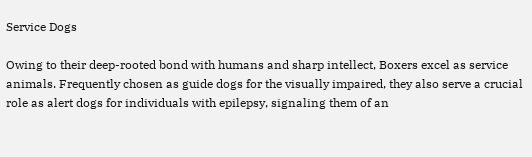Service Dogs

Owing to their deep-rooted bond with humans and sharp intellect, Boxers excel as service animals. Frequently chosen as guide dogs for the visually impaired, they also serve a crucial role as alert dogs for individuals with epilepsy, signaling them of an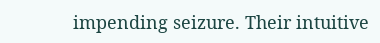impending seizure. Their intuitive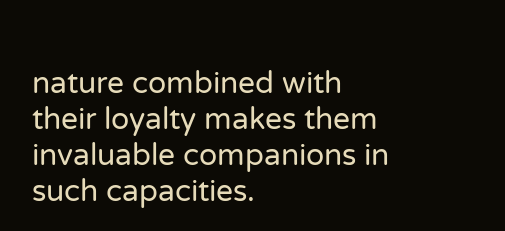nature combined with their loyalty makes them invaluable companions in such capacities.